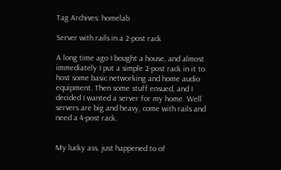Tag Archives: homelab

Server with rails in a 2-post rack

A long time ago I bought a house, and almost immediately I put a simple 2-post rack in it to host some basic networking and home audio equipment. Then some stuff ensued, and I decided I wanted a server for my home. Well servers are big and heavy, come with rails and need a 4-post rack.


My lucky ass, just happened to of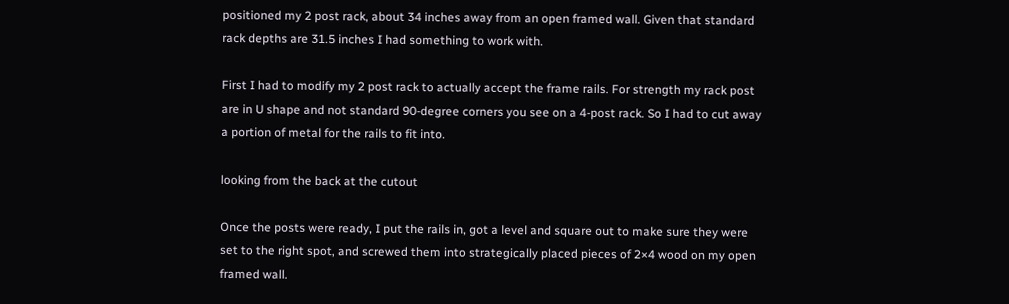positioned my 2 post rack, about 34 inches away from an open framed wall. Given that standard rack depths are 31.5 inches I had something to work with.

First I had to modify my 2 post rack to actually accept the frame rails. For strength my rack post are in U shape and not standard 90-degree corners you see on a 4-post rack. So I had to cut away a portion of metal for the rails to fit into.

looking from the back at the cutout

Once the posts were ready, I put the rails in, got a level and square out to make sure they were set to the right spot, and screwed them into strategically placed pieces of 2×4 wood on my open framed wall.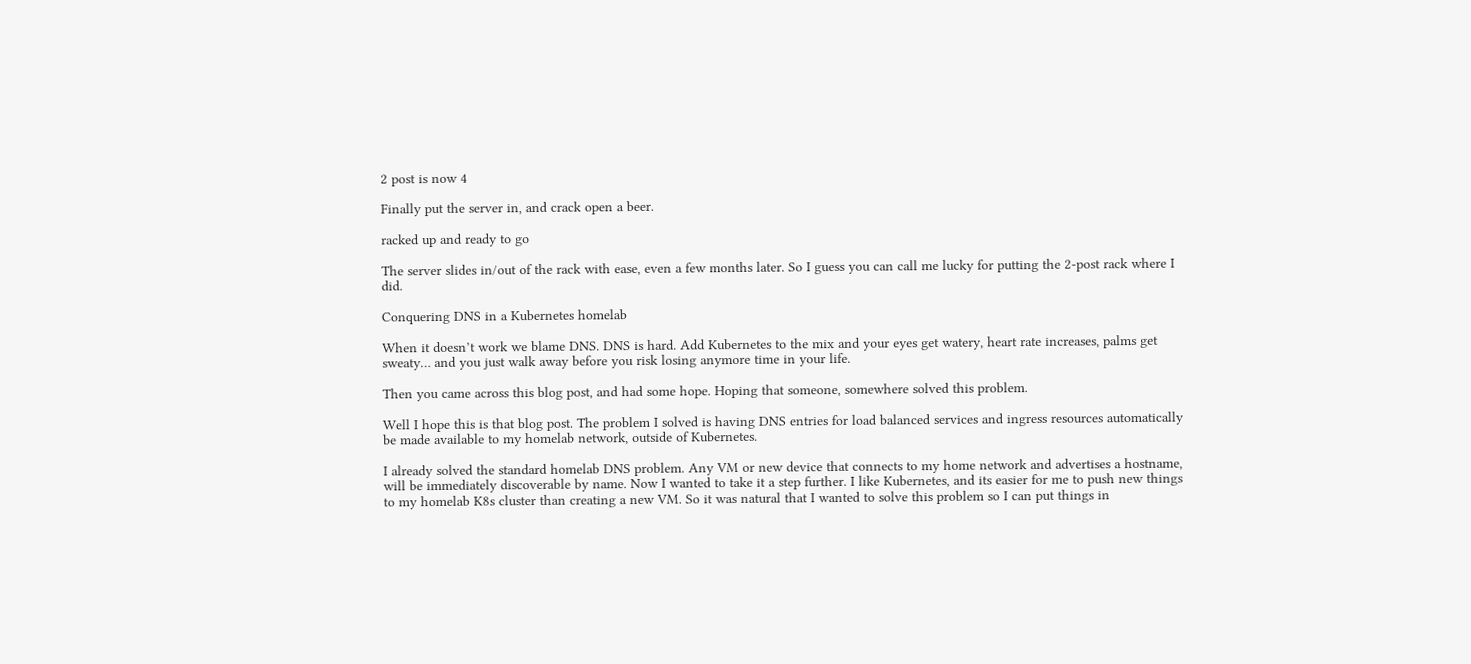2 post is now 4

Finally put the server in, and crack open a beer.

racked up and ready to go

The server slides in/out of the rack with ease, even a few months later. So I guess you can call me lucky for putting the 2-post rack where I did.

Conquering DNS in a Kubernetes homelab

When it doesn’t work we blame DNS. DNS is hard. Add Kubernetes to the mix and your eyes get watery, heart rate increases, palms get sweaty… and you just walk away before you risk losing anymore time in your life.

Then you came across this blog post, and had some hope. Hoping that someone, somewhere solved this problem.

Well I hope this is that blog post. The problem I solved is having DNS entries for load balanced services and ingress resources automatically be made available to my homelab network, outside of Kubernetes.

I already solved the standard homelab DNS problem. Any VM or new device that connects to my home network and advertises a hostname, will be immediately discoverable by name. Now I wanted to take it a step further. I like Kubernetes, and its easier for me to push new things to my homelab K8s cluster than creating a new VM. So it was natural that I wanted to solve this problem so I can put things in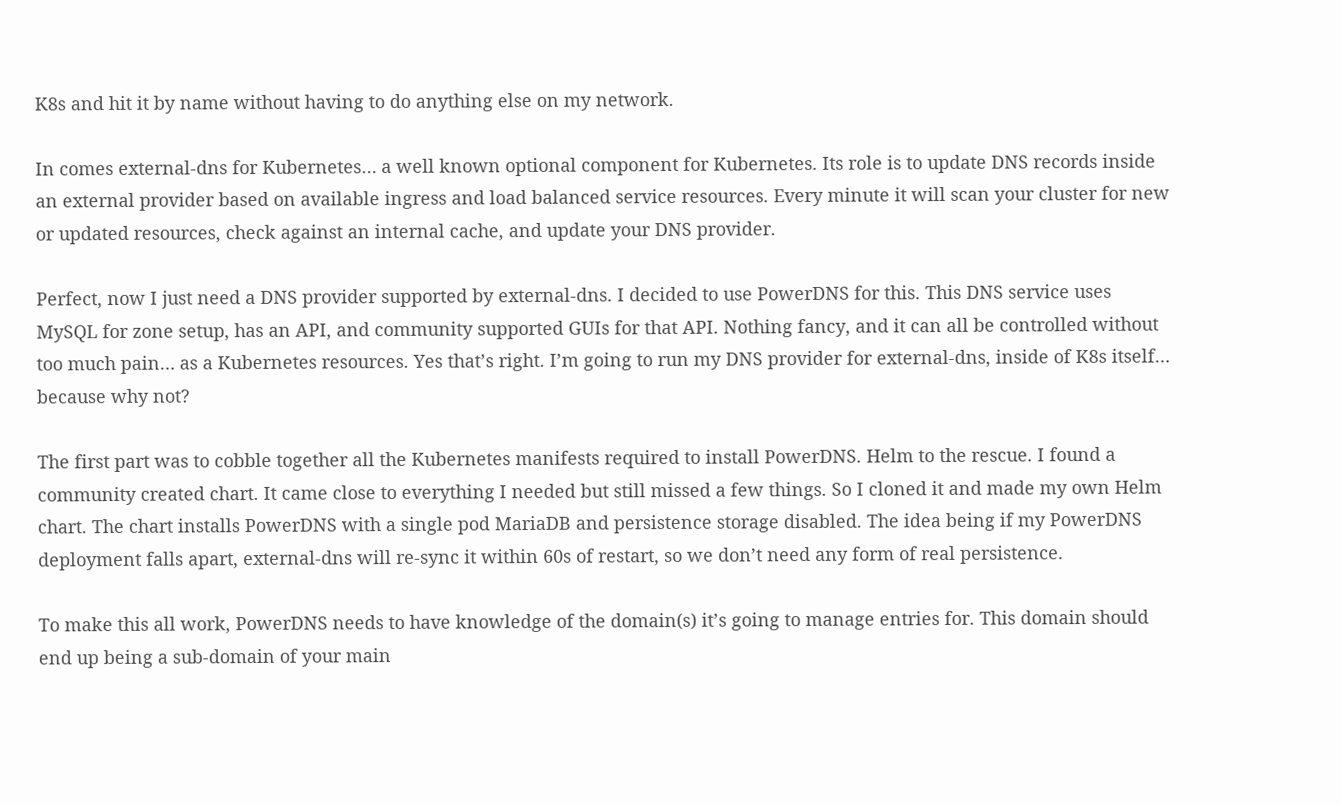K8s and hit it by name without having to do anything else on my network.

In comes external-dns for Kubernetes… a well known optional component for Kubernetes. Its role is to update DNS records inside an external provider based on available ingress and load balanced service resources. Every minute it will scan your cluster for new or updated resources, check against an internal cache, and update your DNS provider.

Perfect, now I just need a DNS provider supported by external-dns. I decided to use PowerDNS for this. This DNS service uses MySQL for zone setup, has an API, and community supported GUIs for that API. Nothing fancy, and it can all be controlled without too much pain… as a Kubernetes resources. Yes that’s right. I’m going to run my DNS provider for external-dns, inside of K8s itself… because why not?

The first part was to cobble together all the Kubernetes manifests required to install PowerDNS. Helm to the rescue. I found a community created chart. It came close to everything I needed but still missed a few things. So I cloned it and made my own Helm chart. The chart installs PowerDNS with a single pod MariaDB and persistence storage disabled. The idea being if my PowerDNS deployment falls apart, external-dns will re-sync it within 60s of restart, so we don’t need any form of real persistence.

To make this all work, PowerDNS needs to have knowledge of the domain(s) it’s going to manage entries for. This domain should end up being a sub-domain of your main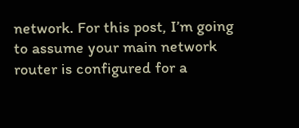network. For this post, I’m going to assume your main network router is configured for a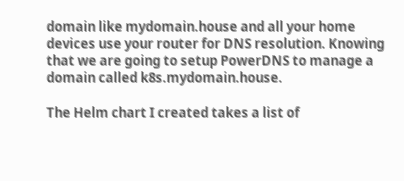domain like mydomain.house and all your home devices use your router for DNS resolution. Knowing that we are going to setup PowerDNS to manage a domain called k8s.mydomain.house.

The Helm chart I created takes a list of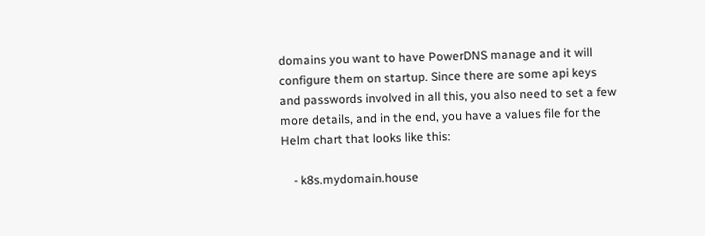domains you want to have PowerDNS manage and it will configure them on startup. Since there are some api keys and passwords involved in all this, you also need to set a few more details, and in the end, you have a values file for the Helm chart that looks like this:

    - k8s.mydomain.house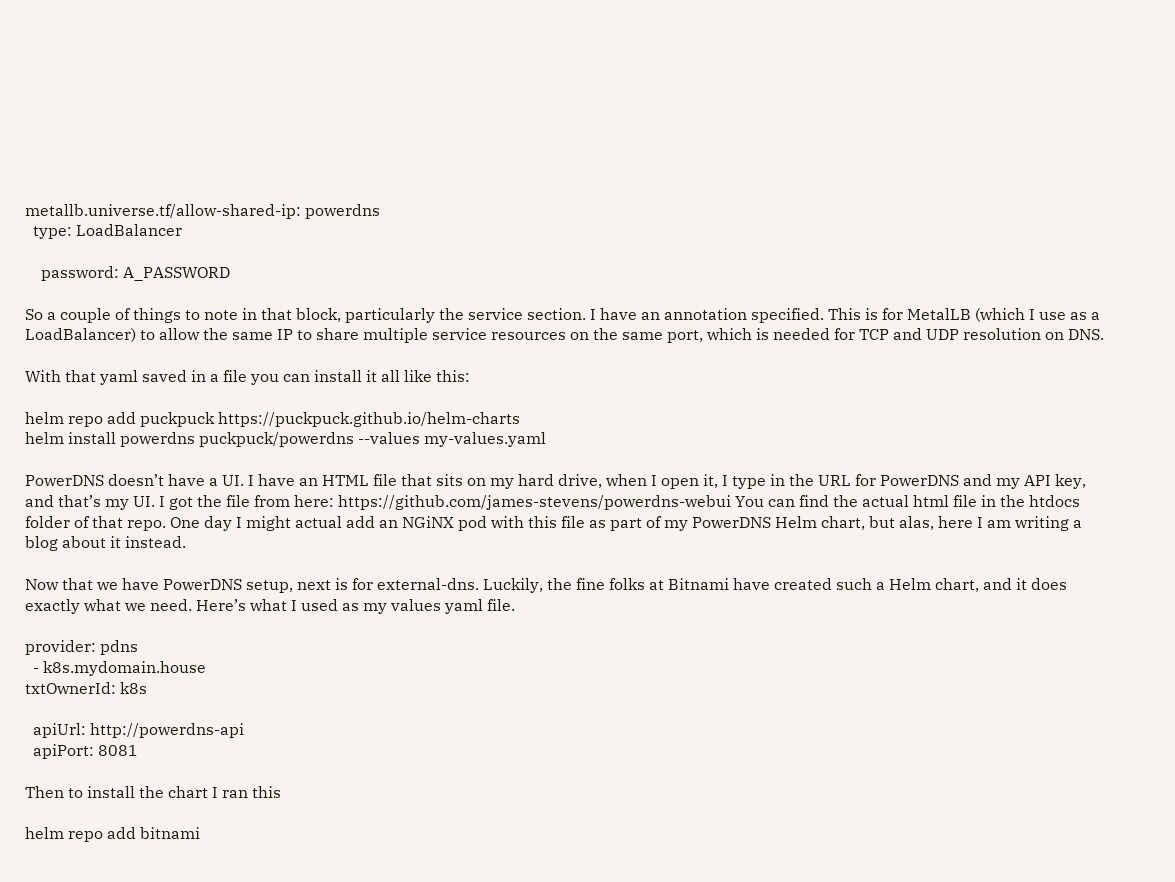metallb.universe.tf/allow-shared-ip: powerdns
  type: LoadBalancer

    password: A_PASSWORD

So a couple of things to note in that block, particularly the service section. I have an annotation specified. This is for MetalLB (which I use as a LoadBalancer) to allow the same IP to share multiple service resources on the same port, which is needed for TCP and UDP resolution on DNS.

With that yaml saved in a file you can install it all like this:

helm repo add puckpuck https://puckpuck.github.io/helm-charts
helm install powerdns puckpuck/powerdns --values my-values.yaml

PowerDNS doesn’t have a UI. I have an HTML file that sits on my hard drive, when I open it, I type in the URL for PowerDNS and my API key, and that’s my UI. I got the file from here: https://github.com/james-stevens/powerdns-webui You can find the actual html file in the htdocs folder of that repo. One day I might actual add an NGiNX pod with this file as part of my PowerDNS Helm chart, but alas, here I am writing a blog about it instead.

Now that we have PowerDNS setup, next is for external-dns. Luckily, the fine folks at Bitnami have created such a Helm chart, and it does exactly what we need. Here’s what I used as my values yaml file.

provider: pdns
  - k8s.mydomain.house
txtOwnerId: k8s

  apiUrl: http://powerdns-api
  apiPort: 8081

Then to install the chart I ran this

helm repo add bitnami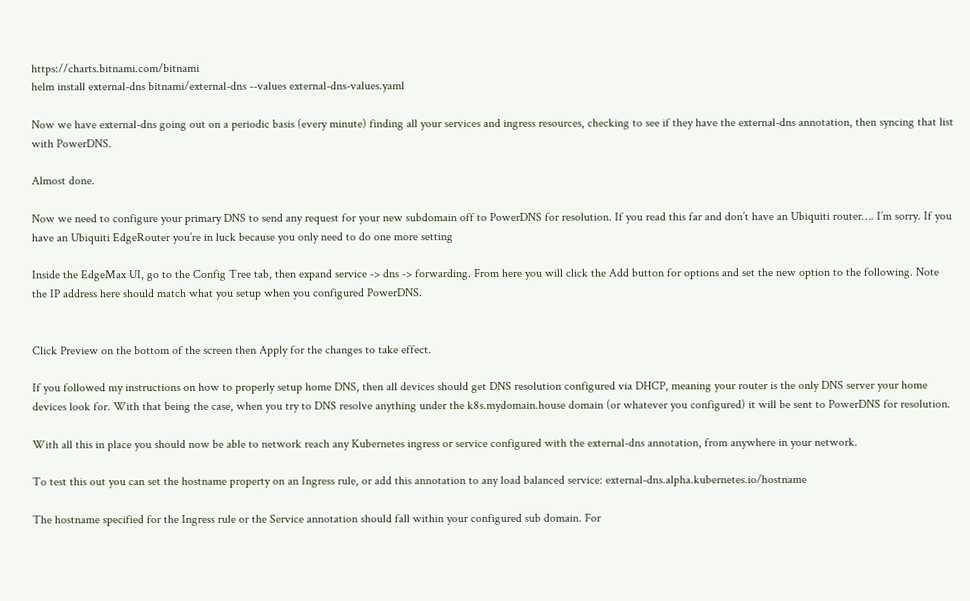https://charts.bitnami.com/bitnami
helm install external-dns bitnami/external-dns --values external-dns-values.yaml

Now we have external-dns going out on a periodic basis (every minute) finding all your services and ingress resources, checking to see if they have the external-dns annotation, then syncing that list with PowerDNS.

Almost done.

Now we need to configure your primary DNS to send any request for your new subdomain off to PowerDNS for resolution. If you read this far and don’t have an Ubiquiti router…. I’m sorry. If you have an Ubiquiti EdgeRouter you’re in luck because you only need to do one more setting

Inside the EdgeMax UI, go to the Config Tree tab, then expand service -> dns -> forwarding. From here you will click the Add button for options and set the new option to the following. Note the IP address here should match what you setup when you configured PowerDNS.


Click Preview on the bottom of the screen then Apply for the changes to take effect.

If you followed my instructions on how to properly setup home DNS, then all devices should get DNS resolution configured via DHCP, meaning your router is the only DNS server your home devices look for. With that being the case, when you try to DNS resolve anything under the k8s.mydomain.house domain (or whatever you configured) it will be sent to PowerDNS for resolution.

With all this in place you should now be able to network reach any Kubernetes ingress or service configured with the external-dns annotation, from anywhere in your network.

To test this out you can set the hostname property on an Ingress rule, or add this annotation to any load balanced service: external-dns.alpha.kubernetes.io/hostname

The hostname specified for the Ingress rule or the Service annotation should fall within your configured sub domain. For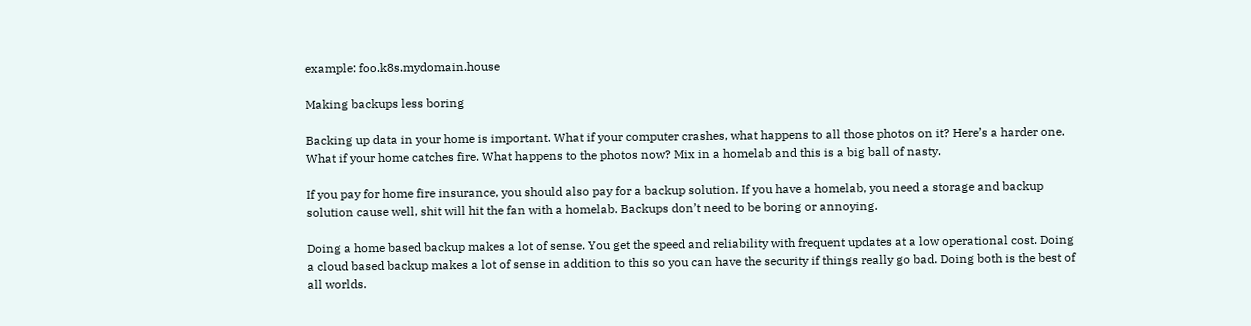example: foo.k8s.mydomain.house

Making backups less boring

Backing up data in your home is important. What if your computer crashes, what happens to all those photos on it? Here’s a harder one. What if your home catches fire. What happens to the photos now? Mix in a homelab and this is a big ball of nasty.

If you pay for home fire insurance, you should also pay for a backup solution. If you have a homelab, you need a storage and backup solution cause well, shit will hit the fan with a homelab. Backups don’t need to be boring or annoying.

Doing a home based backup makes a lot of sense. You get the speed and reliability with frequent updates at a low operational cost. Doing a cloud based backup makes a lot of sense in addition to this so you can have the security if things really go bad. Doing both is the best of all worlds.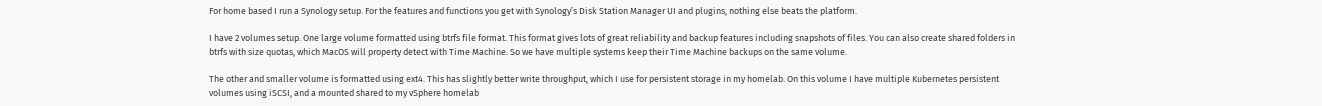For home based I run a Synology setup. For the features and functions you get with Synology’s Disk Station Manager UI and plugins, nothing else beats the platform.

I have 2 volumes setup. One large volume formatted using btrfs file format. This format gives lots of great reliability and backup features including snapshots of files. You can also create shared folders in btrfs with size quotas, which MacOS will property detect with Time Machine. So we have multiple systems keep their Time Machine backups on the same volume.

The other and smaller volume is formatted using ext4. This has slightly better write throughput, which I use for persistent storage in my homelab. On this volume I have multiple Kubernetes persistent volumes using iSCSI, and a mounted shared to my vSphere homelab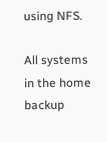using NFS.

All systems in the home backup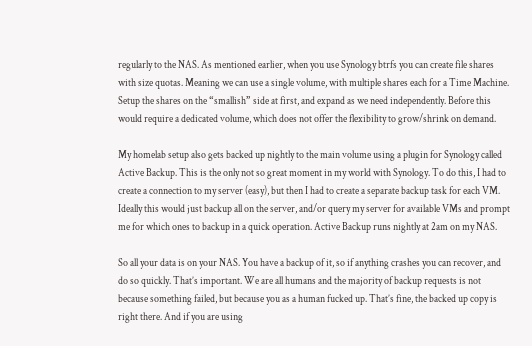regularly to the NAS. As mentioned earlier, when you use Synology btrfs you can create file shares with size quotas. Meaning we can use a single volume, with multiple shares each for a Time Machine. Setup the shares on the “smallish” side at first, and expand as we need independently. Before this would require a dedicated volume, which does not offer the flexibility to grow/shrink on demand.

My homelab setup also gets backed up nightly to the main volume using a plugin for Synology called Active Backup. This is the only not so great moment in my world with Synology. To do this, I had to create a connection to my server (easy), but then I had to create a separate backup task for each VM. Ideally this would just backup all on the server, and/or query my server for available VMs and prompt me for which ones to backup in a quick operation. Active Backup runs nightly at 2am on my NAS.

So all your data is on your NAS. You have a backup of it, so if anything crashes you can recover, and do so quickly. That’s important. We are all humans and the majority of backup requests is not because something failed, but because you as a human fucked up. That’s fine, the backed up copy is right there. And if you are using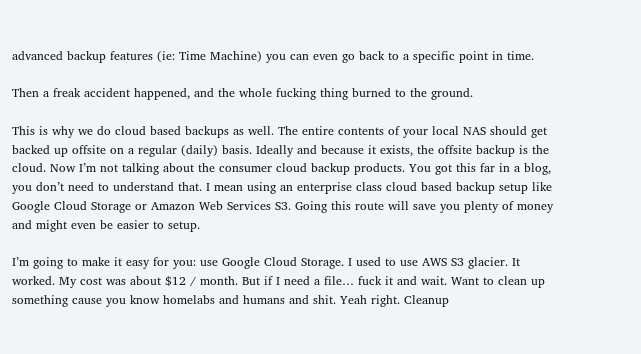advanced backup features (ie: Time Machine) you can even go back to a specific point in time.

Then a freak accident happened, and the whole fucking thing burned to the ground.

This is why we do cloud based backups as well. The entire contents of your local NAS should get backed up offsite on a regular (daily) basis. Ideally and because it exists, the offsite backup is the cloud. Now I’m not talking about the consumer cloud backup products. You got this far in a blog, you don’t need to understand that. I mean using an enterprise class cloud based backup setup like Google Cloud Storage or Amazon Web Services S3. Going this route will save you plenty of money and might even be easier to setup.

I’m going to make it easy for you: use Google Cloud Storage. I used to use AWS S3 glacier. It worked. My cost was about $12 / month. But if I need a file… fuck it and wait. Want to clean up something cause you know homelabs and humans and shit. Yeah right. Cleanup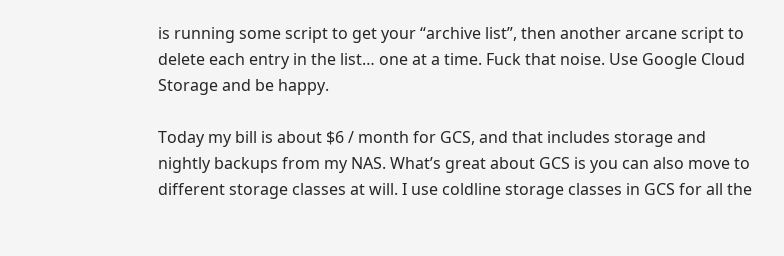is running some script to get your “archive list”, then another arcane script to delete each entry in the list… one at a time. Fuck that noise. Use Google Cloud Storage and be happy.

Today my bill is about $6 / month for GCS, and that includes storage and nightly backups from my NAS. What’s great about GCS is you can also move to different storage classes at will. I use coldline storage classes in GCS for all the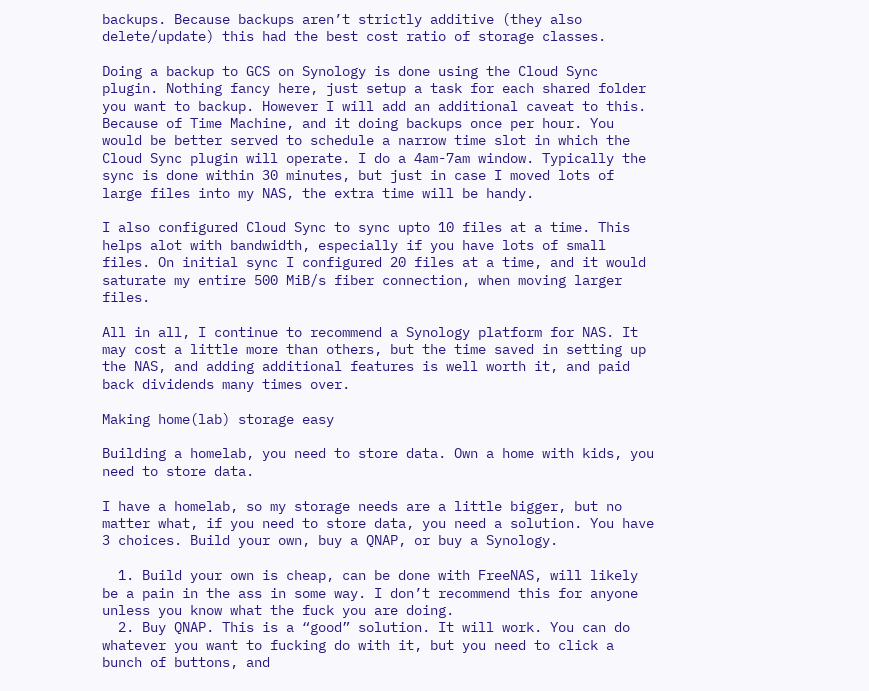backups. Because backups aren’t strictly additive (they also delete/update) this had the best cost ratio of storage classes.

Doing a backup to GCS on Synology is done using the Cloud Sync plugin. Nothing fancy here, just setup a task for each shared folder you want to backup. However I will add an additional caveat to this. Because of Time Machine, and it doing backups once per hour. You would be better served to schedule a narrow time slot in which the Cloud Sync plugin will operate. I do a 4am-7am window. Typically the sync is done within 30 minutes, but just in case I moved lots of large files into my NAS, the extra time will be handy.

I also configured Cloud Sync to sync upto 10 files at a time. This helps alot with bandwidth, especially if you have lots of small files. On initial sync I configured 20 files at a time, and it would saturate my entire 500 MiB/s fiber connection, when moving larger files.

All in all, I continue to recommend a Synology platform for NAS. It may cost a little more than others, but the time saved in setting up the NAS, and adding additional features is well worth it, and paid back dividends many times over.

Making home(lab) storage easy

Building a homelab, you need to store data. Own a home with kids, you need to store data.

I have a homelab, so my storage needs are a little bigger, but no matter what, if you need to store data, you need a solution. You have 3 choices. Build your own, buy a QNAP, or buy a Synology.

  1. Build your own is cheap, can be done with FreeNAS, will likely be a pain in the ass in some way. I don’t recommend this for anyone unless you know what the fuck you are doing.
  2. Buy QNAP. This is a “good” solution. It will work. You can do whatever you want to fucking do with it, but you need to click a bunch of buttons, and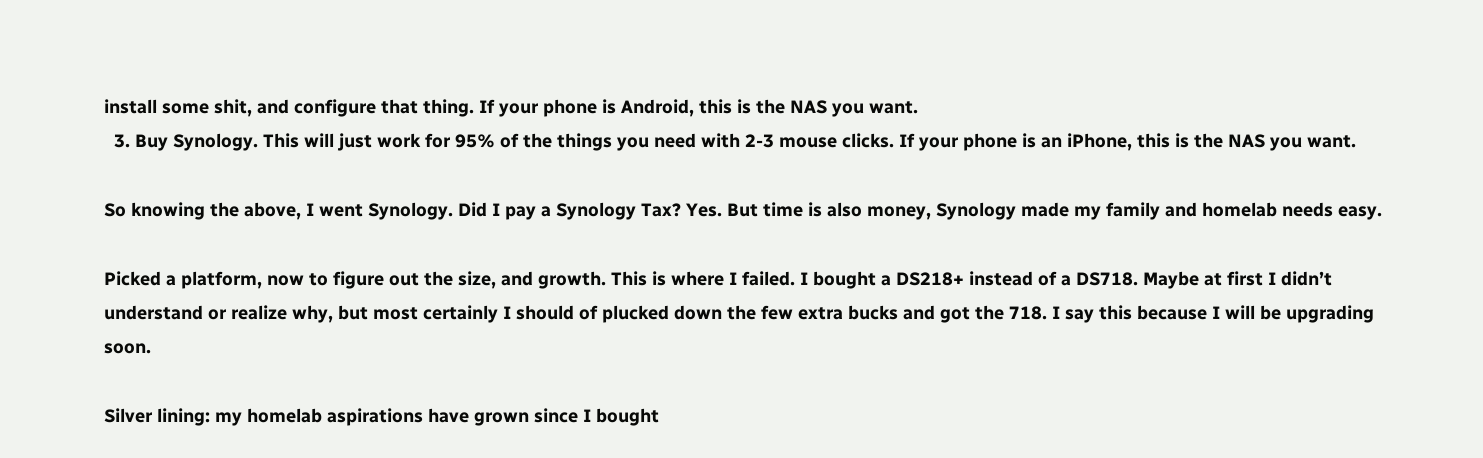install some shit, and configure that thing. If your phone is Android, this is the NAS you want.
  3. Buy Synology. This will just work for 95% of the things you need with 2-3 mouse clicks. If your phone is an iPhone, this is the NAS you want.

So knowing the above, I went Synology. Did I pay a Synology Tax? Yes. But time is also money, Synology made my family and homelab needs easy.

Picked a platform, now to figure out the size, and growth. This is where I failed. I bought a DS218+ instead of a DS718. Maybe at first I didn’t understand or realize why, but most certainly I should of plucked down the few extra bucks and got the 718. I say this because I will be upgrading soon.

Silver lining: my homelab aspirations have grown since I bought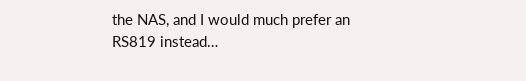the NAS, and I would much prefer an RS819 instead…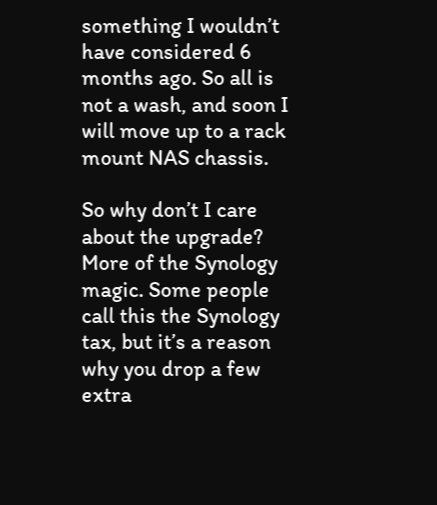something I wouldn’t have considered 6 months ago. So all is not a wash, and soon I will move up to a rack mount NAS chassis.

So why don’t I care about the upgrade? More of the Synology magic. Some people call this the Synology tax, but it’s a reason why you drop a few extra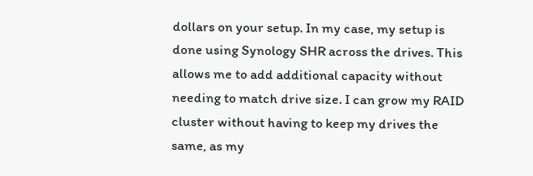dollars on your setup. In my case, my setup is done using Synology SHR across the drives. This allows me to add additional capacity without needing to match drive size. I can grow my RAID cluster without having to keep my drives the same, as my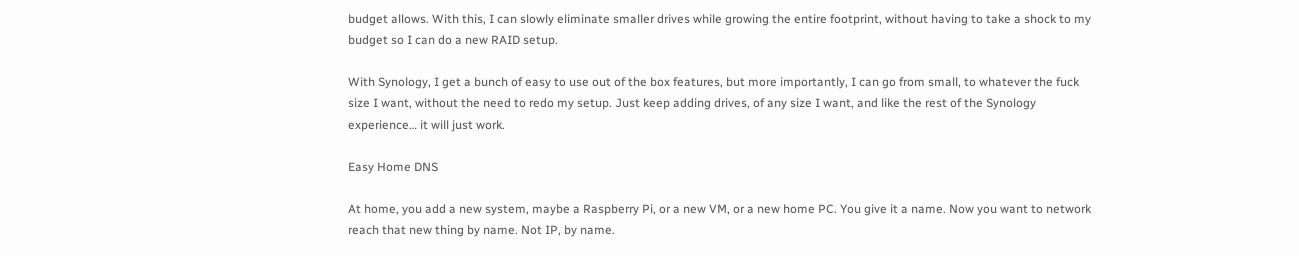budget allows. With this, I can slowly eliminate smaller drives while growing the entire footprint, without having to take a shock to my budget so I can do a new RAID setup.

With Synology, I get a bunch of easy to use out of the box features, but more importantly, I can go from small, to whatever the fuck size I want, without the need to redo my setup. Just keep adding drives, of any size I want, and like the rest of the Synology experience… it will just work.

Easy Home DNS

At home, you add a new system, maybe a Raspberry Pi, or a new VM, or a new home PC. You give it a name. Now you want to network reach that new thing by name. Not IP, by name.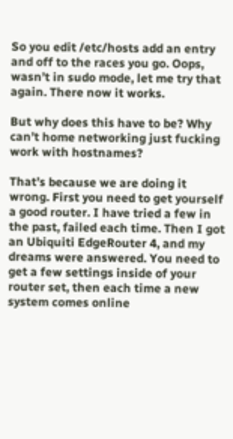So you edit /etc/hosts add an entry and off to the races you go. Oops, wasn’t in sudo mode, let me try that again. There now it works.

But why does this have to be? Why can’t home networking just fucking work with hostnames?

That’s because we are doing it wrong. First you need to get yourself a good router. I have tried a few in the past, failed each time. Then I got an Ubiquiti EdgeRouter 4, and my dreams were answered. You need to get a few settings inside of your router set, then each time a new system comes online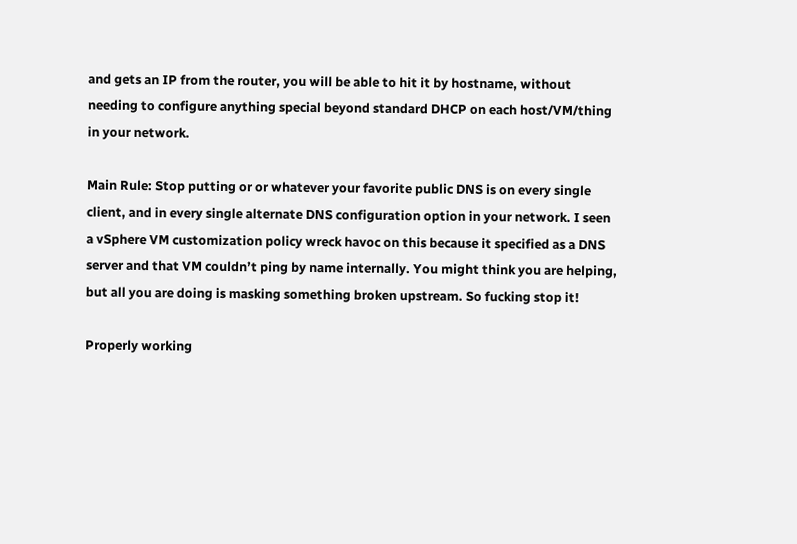and gets an IP from the router, you will be able to hit it by hostname, without needing to configure anything special beyond standard DHCP on each host/VM/thing in your network.

Main Rule: Stop putting or or whatever your favorite public DNS is on every single client, and in every single alternate DNS configuration option in your network. I seen a vSphere VM customization policy wreck havoc on this because it specified as a DNS server and that VM couldn’t ping by name internally. You might think you are helping, but all you are doing is masking something broken upstream. So fucking stop it!

Properly working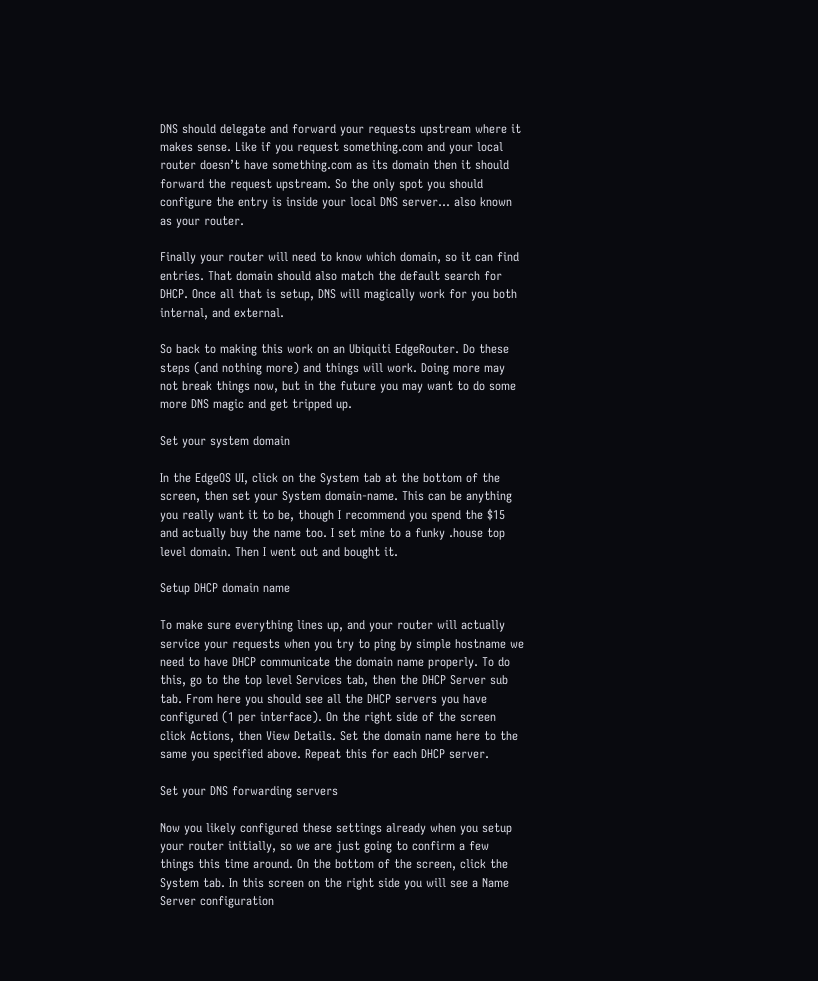DNS should delegate and forward your requests upstream where it makes sense. Like if you request something.com and your local router doesn’t have something.com as its domain then it should forward the request upstream. So the only spot you should configure the entry is inside your local DNS server… also known as your router.

Finally your router will need to know which domain, so it can find entries. That domain should also match the default search for DHCP. Once all that is setup, DNS will magically work for you both internal, and external.

So back to making this work on an Ubiquiti EdgeRouter. Do these steps (and nothing more) and things will work. Doing more may not break things now, but in the future you may want to do some more DNS magic and get tripped up.

Set your system domain

In the EdgeOS UI, click on the System tab at the bottom of the screen, then set your System domain-name. This can be anything you really want it to be, though I recommend you spend the $15 and actually buy the name too. I set mine to a funky .house top level domain. Then I went out and bought it.

Setup DHCP domain name

To make sure everything lines up, and your router will actually service your requests when you try to ping by simple hostname we need to have DHCP communicate the domain name properly. To do this, go to the top level Services tab, then the DHCP Server sub tab. From here you should see all the DHCP servers you have configured (1 per interface). On the right side of the screen click Actions, then View Details. Set the domain name here to the same you specified above. Repeat this for each DHCP server.

Set your DNS forwarding servers

Now you likely configured these settings already when you setup your router initially, so we are just going to confirm a few things this time around. On the bottom of the screen, click the System tab. In this screen on the right side you will see a Name Server configuration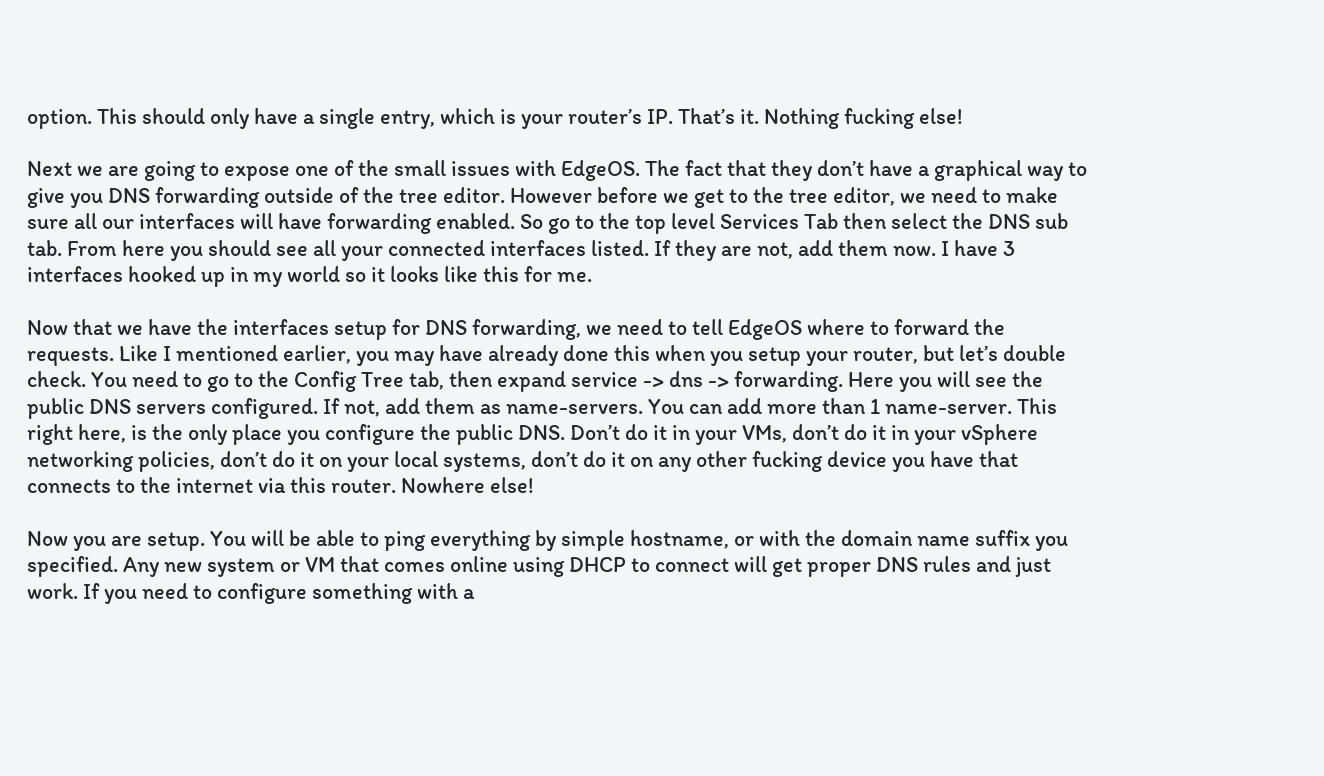option. This should only have a single entry, which is your router’s IP. That’s it. Nothing fucking else!

Next we are going to expose one of the small issues with EdgeOS. The fact that they don’t have a graphical way to give you DNS forwarding outside of the tree editor. However before we get to the tree editor, we need to make sure all our interfaces will have forwarding enabled. So go to the top level Services Tab then select the DNS sub tab. From here you should see all your connected interfaces listed. If they are not, add them now. I have 3 interfaces hooked up in my world so it looks like this for me.

Now that we have the interfaces setup for DNS forwarding, we need to tell EdgeOS where to forward the requests. Like I mentioned earlier, you may have already done this when you setup your router, but let’s double check. You need to go to the Config Tree tab, then expand service -> dns -> forwarding. Here you will see the public DNS servers configured. If not, add them as name-servers. You can add more than 1 name-server. This right here, is the only place you configure the public DNS. Don’t do it in your VMs, don’t do it in your vSphere networking policies, don’t do it on your local systems, don’t do it on any other fucking device you have that connects to the internet via this router. Nowhere else!

Now you are setup. You will be able to ping everything by simple hostname, or with the domain name suffix you specified. Any new system or VM that comes online using DHCP to connect will get proper DNS rules and just work. If you need to configure something with a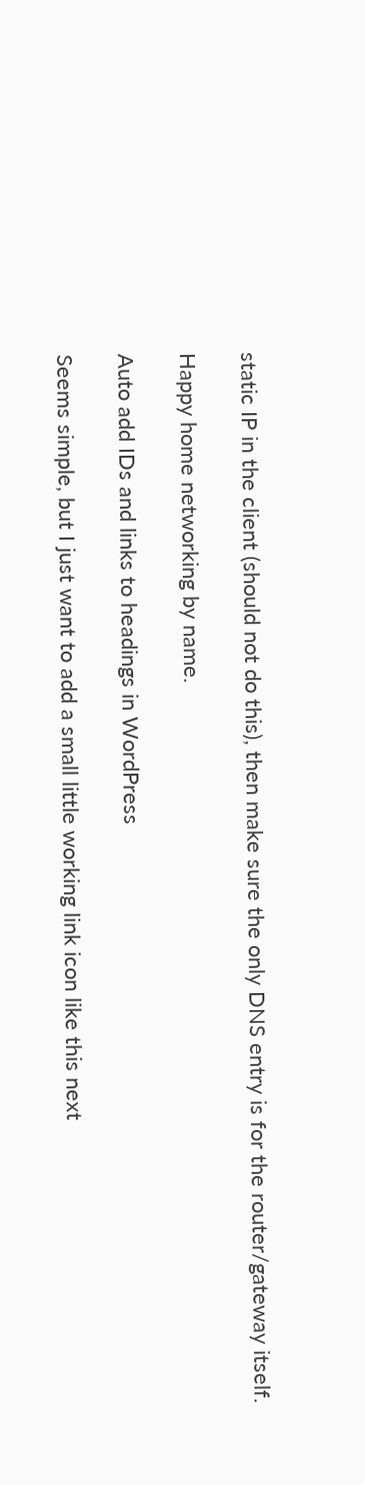static IP in the client (should not do this), then make sure the only DNS entry is for the router/gateway itself.

Happy home networking by name.

Auto add IDs and links to headings in WordPress

Seems simple, but I just want to add a small little working link icon like this next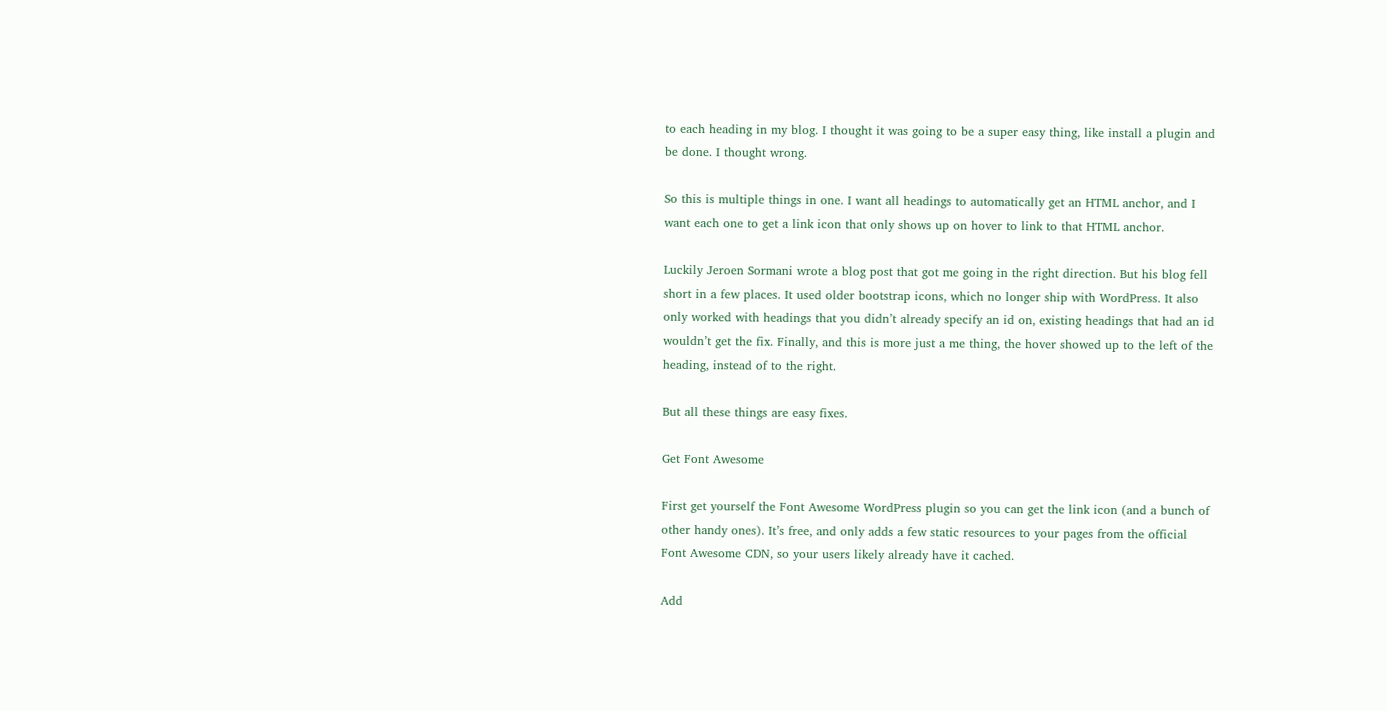to each heading in my blog. I thought it was going to be a super easy thing, like install a plugin and be done. I thought wrong.

So this is multiple things in one. I want all headings to automatically get an HTML anchor, and I want each one to get a link icon that only shows up on hover to link to that HTML anchor.

Luckily Jeroen Sormani wrote a blog post that got me going in the right direction. But his blog fell short in a few places. It used older bootstrap icons, which no longer ship with WordPress. It also only worked with headings that you didn’t already specify an id on, existing headings that had an id wouldn’t get the fix. Finally, and this is more just a me thing, the hover showed up to the left of the heading, instead of to the right.

But all these things are easy fixes.

Get Font Awesome

First get yourself the Font Awesome WordPress plugin so you can get the link icon (and a bunch of other handy ones). It’s free, and only adds a few static resources to your pages from the official Font Awesome CDN, so your users likely already have it cached.

Add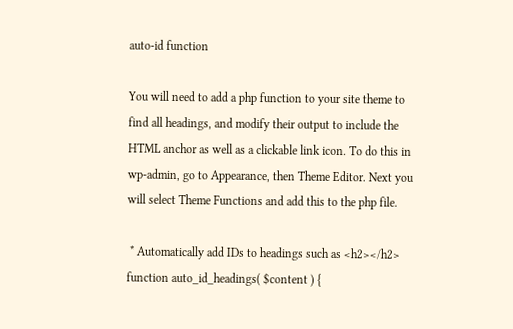auto-id function

You will need to add a php function to your site theme to find all headings, and modify their output to include the HTML anchor as well as a clickable link icon. To do this in wp-admin, go to Appearance, then Theme Editor. Next you will select Theme Functions and add this to the php file.

 * Automatically add IDs to headings such as <h2></h2>
function auto_id_headings( $content ) {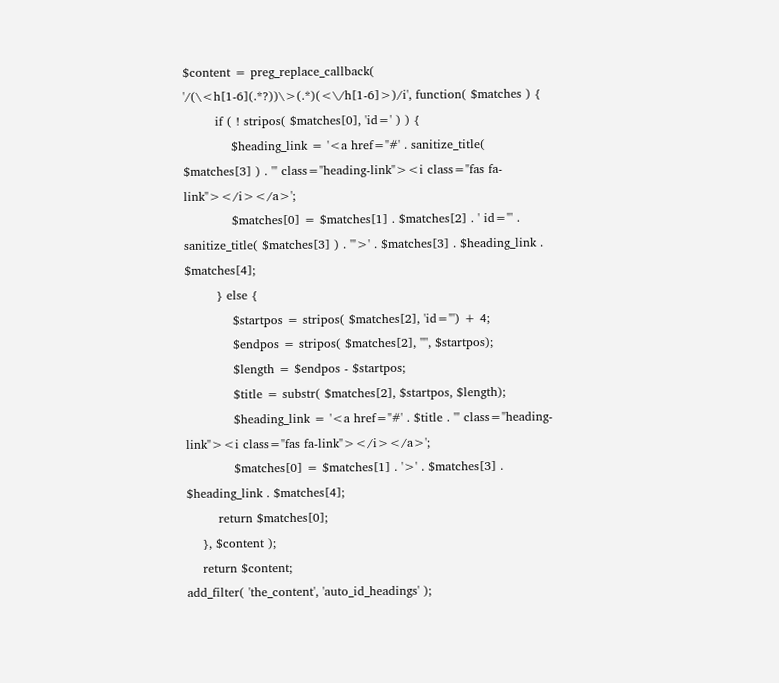$content = preg_replace_callback( '/(\<h[1-6](.*?))\>(.*)(<\/h[1-6]>)/i', function( $matches ) {
        if ( ! stripos( $matches[0], 'id=' ) ) {
            $heading_link = '<a href="#' . sanitize_title( $matches[3] ) . '" class="heading-link"><i class="fas fa-link"></i></a>';
            $matches[0] = $matches[1] . $matches[2] . ' id="' . sanitize_title( $matches[3] ) . '">' . $matches[3] . $heading_link . $matches[4];
        } else {
            $startpos = stripos( $matches[2], 'id="') + 4;
            $endpos = stripos( $matches[2], '"', $startpos);
            $length = $endpos - $startpos;
            $title = substr( $matches[2], $startpos, $length);
            $heading_link = '<a href="#' . $title . '" class="heading-link"><i class="fas fa-link"></i></a>';
            $matches[0] = $matches[1] . '>' . $matches[3] . $heading_link . $matches[4];
        return $matches[0];
    }, $content );
    return $content;
add_filter( 'the_content', 'auto_id_headings' );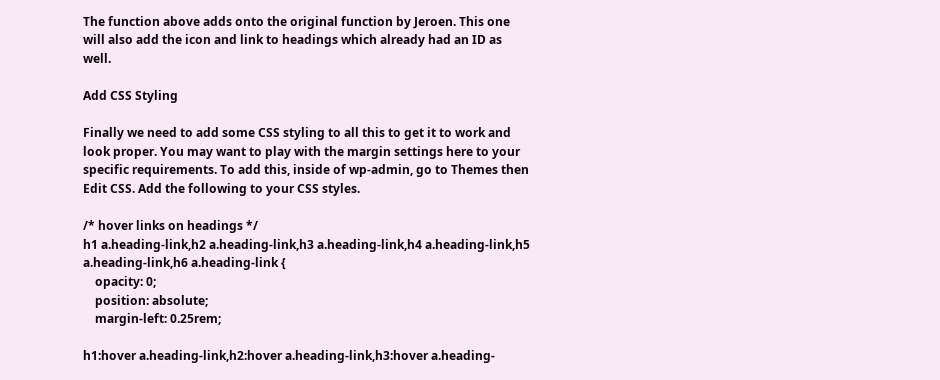The function above adds onto the original function by Jeroen. This one will also add the icon and link to headings which already had an ID as well.

Add CSS Styling

Finally we need to add some CSS styling to all this to get it to work and look proper. You may want to play with the margin settings here to your specific requirements. To add this, inside of wp-admin, go to Themes then Edit CSS. Add the following to your CSS styles.

/* hover links on headings */
h1 a.heading-link,h2 a.heading-link,h3 a.heading-link,h4 a.heading-link,h5 a.heading-link,h6 a.heading-link {
    opacity: 0;
    position: absolute;
    margin-left: 0.25rem;

h1:hover a.heading-link,h2:hover a.heading-link,h3:hover a.heading-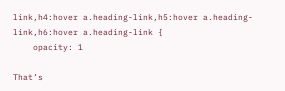link,h4:hover a.heading-link,h5:hover a.heading-link,h6:hover a.heading-link {
    opacity: 1

That’s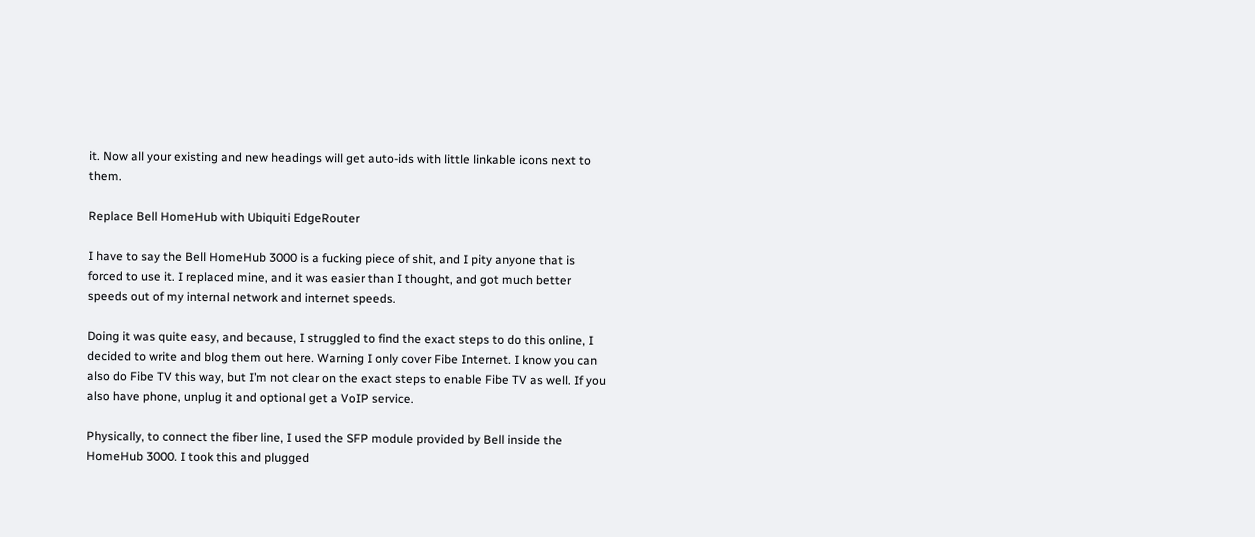it. Now all your existing and new headings will get auto-ids with little linkable icons next to them.

Replace Bell HomeHub with Ubiquiti EdgeRouter

I have to say the Bell HomeHub 3000 is a fucking piece of shit, and I pity anyone that is forced to use it. I replaced mine, and it was easier than I thought, and got much better speeds out of my internal network and internet speeds.

Doing it was quite easy, and because, I struggled to find the exact steps to do this online, I decided to write and blog them out here. Warning I only cover Fibe Internet. I know you can also do Fibe TV this way, but I’m not clear on the exact steps to enable Fibe TV as well. If you also have phone, unplug it and optional get a VoIP service.

Physically, to connect the fiber line, I used the SFP module provided by Bell inside the HomeHub 3000. I took this and plugged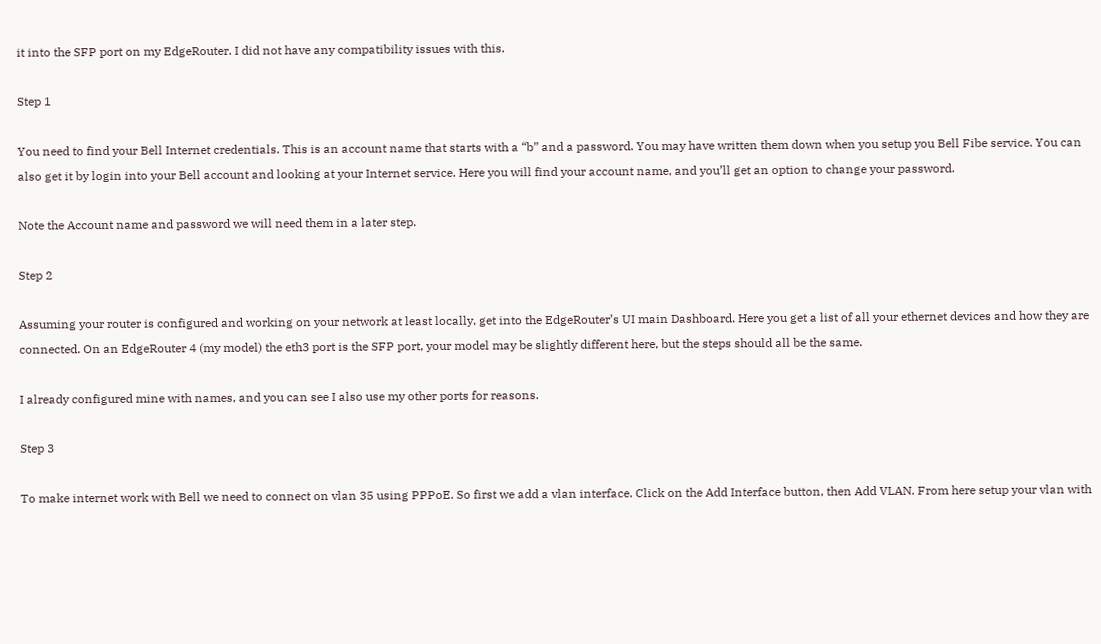it into the SFP port on my EdgeRouter. I did not have any compatibility issues with this.

Step 1

You need to find your Bell Internet credentials. This is an account name that starts with a “b” and a password. You may have written them down when you setup you Bell Fibe service. You can also get it by login into your Bell account and looking at your Internet service. Here you will find your account name, and you’ll get an option to change your password.

Note the Account name and password we will need them in a later step.

Step 2

Assuming your router is configured and working on your network at least locally, get into the EdgeRouter’s UI main Dashboard. Here you get a list of all your ethernet devices and how they are connected. On an EdgeRouter 4 (my model) the eth3 port is the SFP port, your model may be slightly different here, but the steps should all be the same.

I already configured mine with names, and you can see I also use my other ports for reasons.

Step 3

To make internet work with Bell we need to connect on vlan 35 using PPPoE. So first we add a vlan interface. Click on the Add Interface button, then Add VLAN. From here setup your vlan with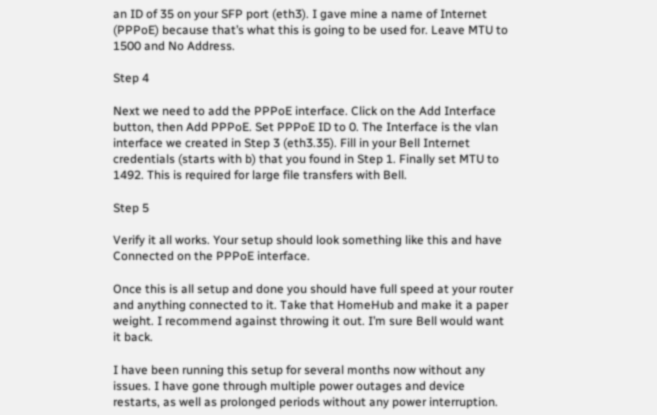an ID of 35 on your SFP port (eth3). I gave mine a name of Internet (PPPoE) because that’s what this is going to be used for. Leave MTU to 1500 and No Address.

Step 4

Next we need to add the PPPoE interface. Click on the Add Interface button, then Add PPPoE. Set PPPoE ID to 0. The Interface is the vlan interface we created in Step 3 (eth3.35). Fill in your Bell Internet credentials (starts with b) that you found in Step 1. Finally set MTU to 1492. This is required for large file transfers with Bell.

Step 5

Verify it all works. Your setup should look something like this and have Connected on the PPPoE interface.

Once this is all setup and done you should have full speed at your router and anything connected to it. Take that HomeHub and make it a paper weight. I recommend against throwing it out. I’m sure Bell would want it back.

I have been running this setup for several months now without any issues. I have gone through multiple power outages and device restarts, as well as prolonged periods without any power interruption.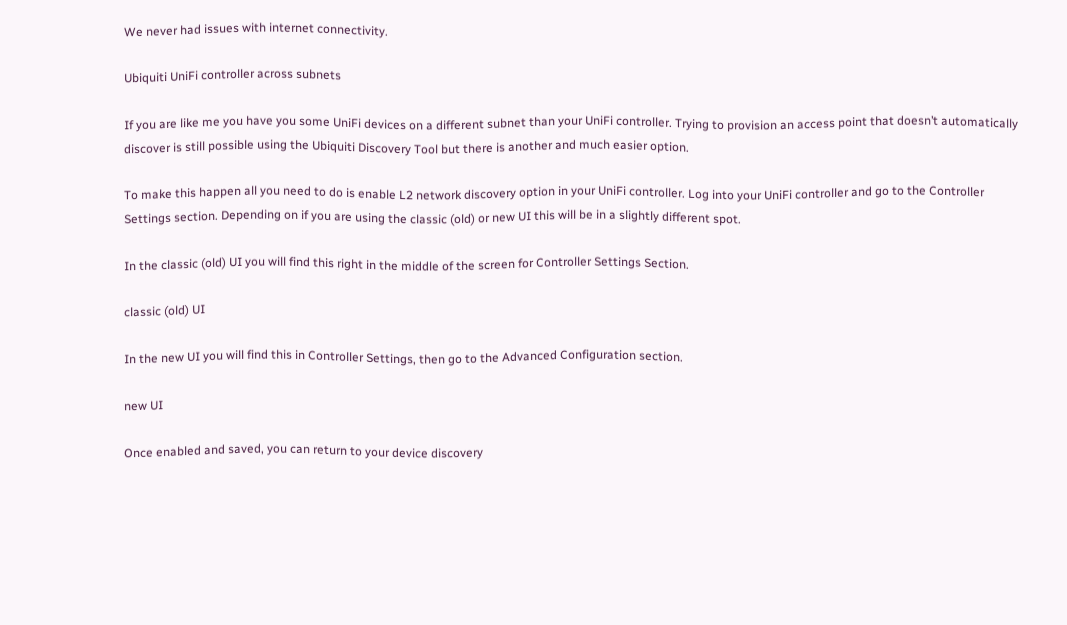We never had issues with internet connectivity.

Ubiquiti UniFi controller across subnets

If you are like me you have you some UniFi devices on a different subnet than your UniFi controller. Trying to provision an access point that doesn’t automatically discover is still possible using the Ubiquiti Discovery Tool but there is another and much easier option.

To make this happen all you need to do is enable L2 network discovery option in your UniFi controller. Log into your UniFi controller and go to the Controller Settings section. Depending on if you are using the classic (old) or new UI this will be in a slightly different spot.

In the classic (old) UI you will find this right in the middle of the screen for Controller Settings Section.

classic (old) UI

In the new UI you will find this in Controller Settings, then go to the Advanced Configuration section.

new UI

Once enabled and saved, you can return to your device discovery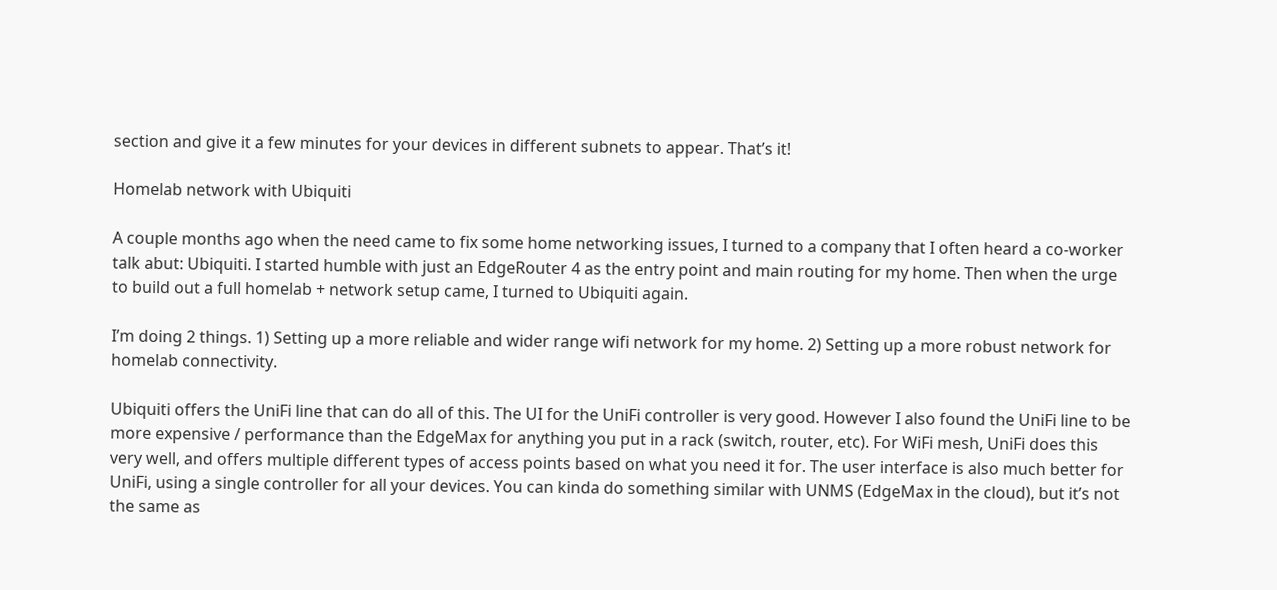section and give it a few minutes for your devices in different subnets to appear. That’s it!

Homelab network with Ubiquiti

A couple months ago when the need came to fix some home networking issues, I turned to a company that I often heard a co-worker talk abut: Ubiquiti. I started humble with just an EdgeRouter 4 as the entry point and main routing for my home. Then when the urge to build out a full homelab + network setup came, I turned to Ubiquiti again.

I’m doing 2 things. 1) Setting up a more reliable and wider range wifi network for my home. 2) Setting up a more robust network for homelab connectivity.

Ubiquiti offers the UniFi line that can do all of this. The UI for the UniFi controller is very good. However I also found the UniFi line to be more expensive / performance than the EdgeMax for anything you put in a rack (switch, router, etc). For WiFi mesh, UniFi does this very well, and offers multiple different types of access points based on what you need it for. The user interface is also much better for UniFi, using a single controller for all your devices. You can kinda do something similar with UNMS (EdgeMax in the cloud), but it’s not the same as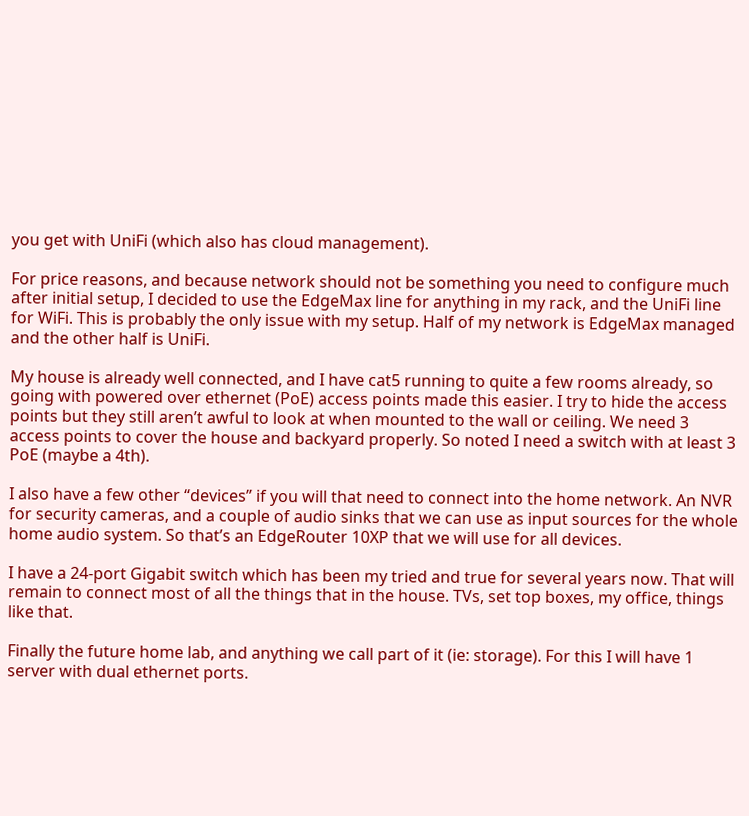you get with UniFi (which also has cloud management).

For price reasons, and because network should not be something you need to configure much after initial setup, I decided to use the EdgeMax line for anything in my rack, and the UniFi line for WiFi. This is probably the only issue with my setup. Half of my network is EdgeMax managed and the other half is UniFi.

My house is already well connected, and I have cat5 running to quite a few rooms already, so going with powered over ethernet (PoE) access points made this easier. I try to hide the access points but they still aren’t awful to look at when mounted to the wall or ceiling. We need 3 access points to cover the house and backyard properly. So noted I need a switch with at least 3 PoE (maybe a 4th).

I also have a few other “devices” if you will that need to connect into the home network. An NVR for security cameras, and a couple of audio sinks that we can use as input sources for the whole home audio system. So that’s an EdgeRouter 10XP that we will use for all devices.

I have a 24-port Gigabit switch which has been my tried and true for several years now. That will remain to connect most of all the things that in the house. TVs, set top boxes, my office, things like that.

Finally the future home lab, and anything we call part of it (ie: storage). For this I will have 1 server with dual ethernet ports.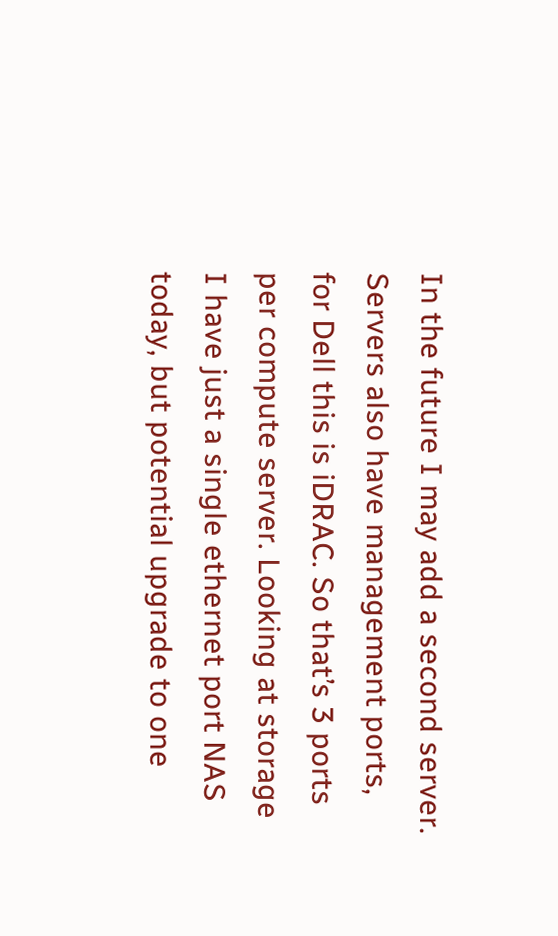In the future I may add a second server. Servers also have management ports, for Dell this is iDRAC. So that’s 3 ports per compute server. Looking at storage I have just a single ethernet port NAS today, but potential upgrade to one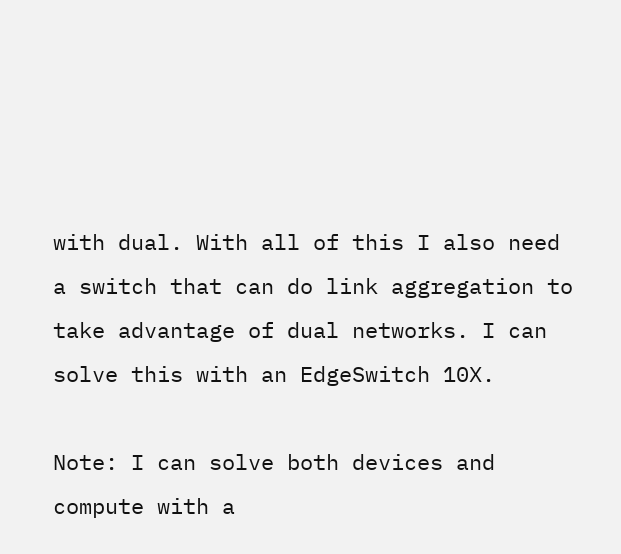with dual. With all of this I also need a switch that can do link aggregation to take advantage of dual networks. I can solve this with an EdgeSwitch 10X.

Note: I can solve both devices and compute with a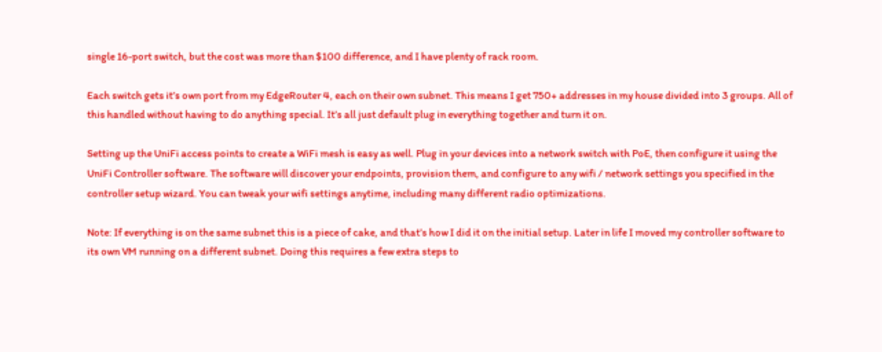single 16-port switch, but the cost was more than $100 difference, and I have plenty of rack room.

Each switch gets it’s own port from my EdgeRouter 4, each on their own subnet. This means I get 750+ addresses in my house divided into 3 groups. All of this handled without having to do anything special. It’s all just default plug in everything together and turn it on.

Setting up the UniFi access points to create a WiFi mesh is easy as well. Plug in your devices into a network switch with PoE, then configure it using the UniFi Controller software. The software will discover your endpoints, provision them, and configure to any wifi / network settings you specified in the controller setup wizard. You can tweak your wifi settings anytime, including many different radio optimizations.

Note: If everything is on the same subnet this is a piece of cake, and that’s how I did it on the initial setup. Later in life I moved my controller software to its own VM running on a different subnet. Doing this requires a few extra steps to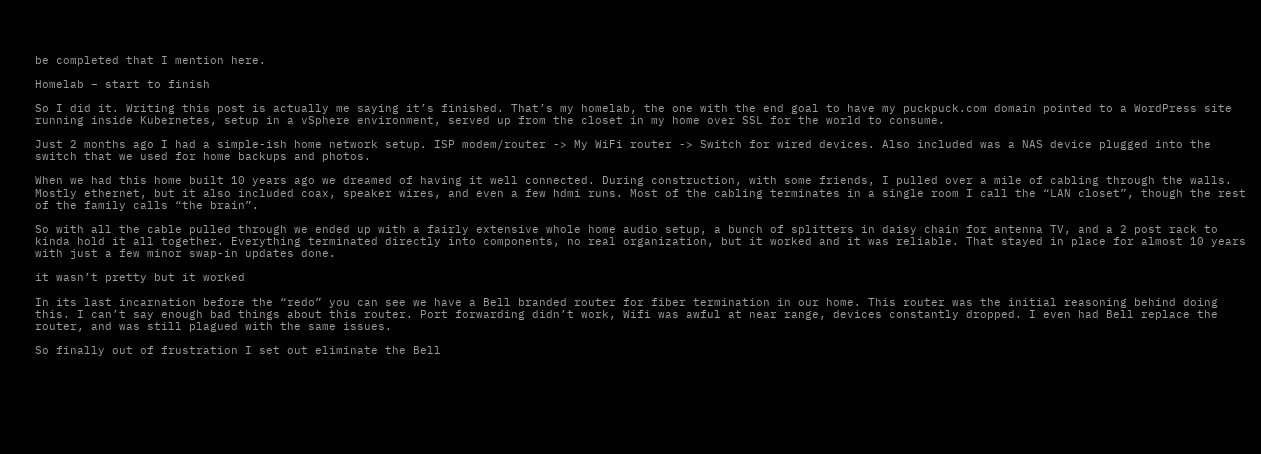be completed that I mention here.

Homelab – start to finish

So I did it. Writing this post is actually me saying it’s finished. That’s my homelab, the one with the end goal to have my puckpuck.com domain pointed to a WordPress site running inside Kubernetes, setup in a vSphere environment, served up from the closet in my home over SSL for the world to consume.

Just 2 months ago I had a simple-ish home network setup. ISP modem/router -> My WiFi router -> Switch for wired devices. Also included was a NAS device plugged into the switch that we used for home backups and photos.

When we had this home built 10 years ago we dreamed of having it well connected. During construction, with some friends, I pulled over a mile of cabling through the walls. Mostly ethernet, but it also included coax, speaker wires, and even a few hdmi runs. Most of the cabling terminates in a single room I call the “LAN closet”, though the rest of the family calls “the brain”.

So with all the cable pulled through we ended up with a fairly extensive whole home audio setup, a bunch of splitters in daisy chain for antenna TV, and a 2 post rack to kinda hold it all together. Everything terminated directly into components, no real organization, but it worked and it was reliable. That stayed in place for almost 10 years with just a few minor swap-in updates done.

it wasn’t pretty but it worked

In its last incarnation before the “redo” you can see we have a Bell branded router for fiber termination in our home. This router was the initial reasoning behind doing this. I can’t say enough bad things about this router. Port forwarding didn’t work, Wifi was awful at near range, devices constantly dropped. I even had Bell replace the router, and was still plagued with the same issues.

So finally out of frustration I set out eliminate the Bell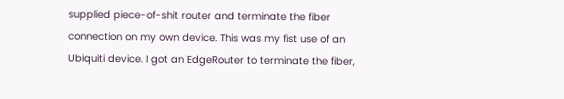supplied piece-of-shit router and terminate the fiber connection on my own device. This was my fist use of an Ubiquiti device. I got an EdgeRouter to terminate the fiber,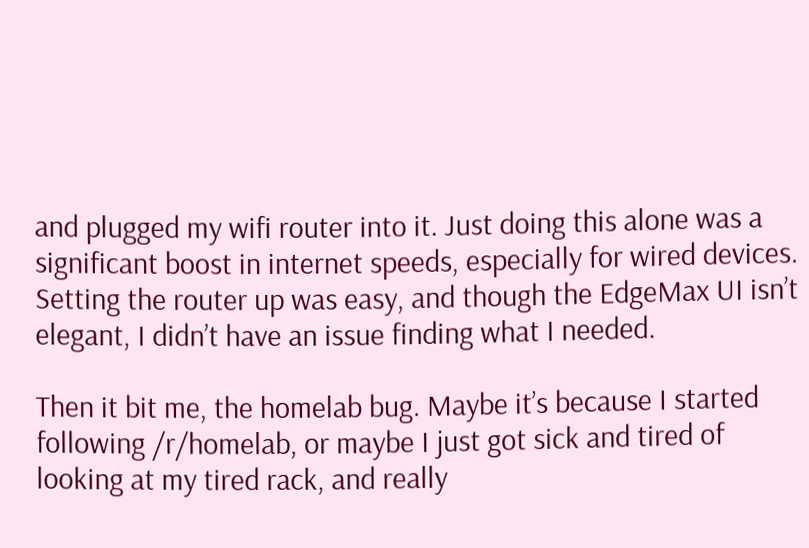and plugged my wifi router into it. Just doing this alone was a significant boost in internet speeds, especially for wired devices. Setting the router up was easy, and though the EdgeMax UI isn’t elegant, I didn’t have an issue finding what I needed.

Then it bit me, the homelab bug. Maybe it’s because I started following /r/homelab, or maybe I just got sick and tired of looking at my tired rack, and really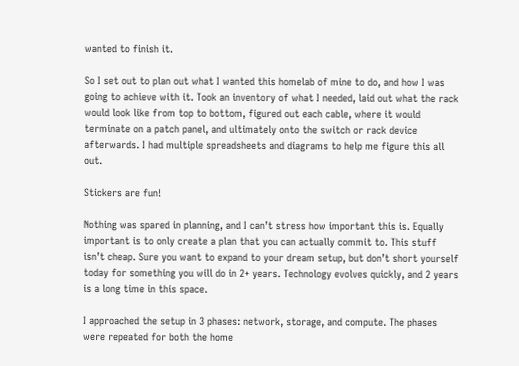wanted to finish it.

So I set out to plan out what I wanted this homelab of mine to do, and how I was going to achieve with it. Took an inventory of what I needed, laid out what the rack would look like from top to bottom, figured out each cable, where it would terminate on a patch panel, and ultimately onto the switch or rack device afterwards. I had multiple spreadsheets and diagrams to help me figure this all out.

Stickers are fun!

Nothing was spared in planning, and I can’t stress how important this is. Equally important is to only create a plan that you can actually commit to. This stuff isn’t cheap. Sure you want to expand to your dream setup, but don’t short yourself today for something you will do in 2+ years. Technology evolves quickly, and 2 years is a long time in this space.

I approached the setup in 3 phases: network, storage, and compute. The phases were repeated for both the home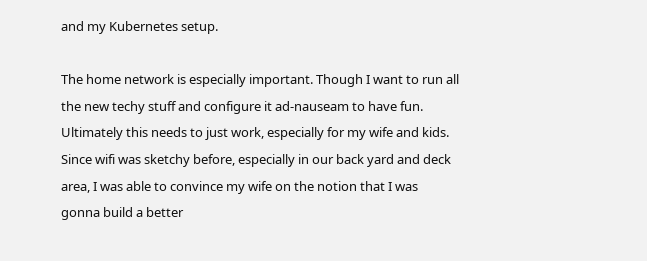and my Kubernetes setup.

The home network is especially important. Though I want to run all the new techy stuff and configure it ad-nauseam to have fun. Ultimately this needs to just work, especially for my wife and kids. Since wifi was sketchy before, especially in our back yard and deck area, I was able to convince my wife on the notion that I was gonna build a better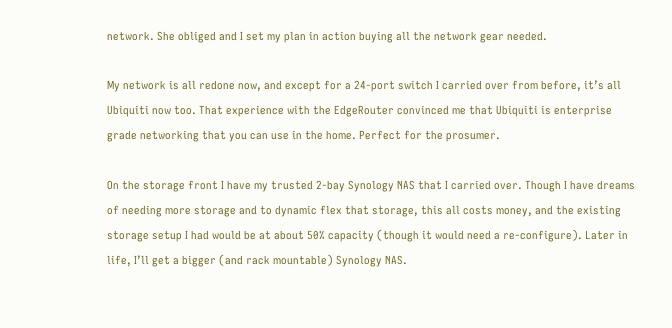network. She obliged and I set my plan in action buying all the network gear needed.

My network is all redone now, and except for a 24-port switch I carried over from before, it’s all Ubiquiti now too. That experience with the EdgeRouter convinced me that Ubiquiti is enterprise grade networking that you can use in the home. Perfect for the prosumer.

On the storage front I have my trusted 2-bay Synology NAS that I carried over. Though I have dreams of needing more storage and to dynamic flex that storage, this all costs money, and the existing storage setup I had would be at about 50% capacity (though it would need a re-configure). Later in life, I’ll get a bigger (and rack mountable) Synology NAS.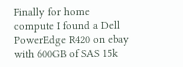Finally for home compute I found a Dell PowerEdge R420 on ebay with 600GB of SAS 15k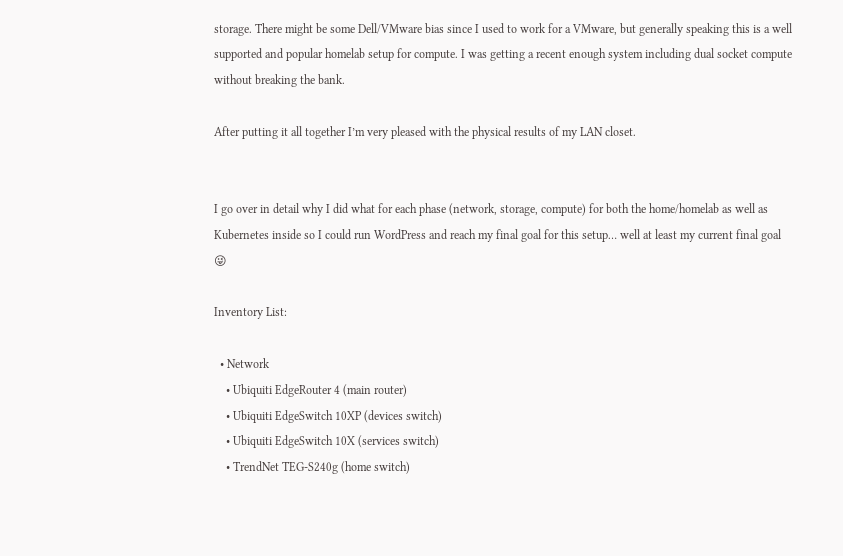storage. There might be some Dell/VMware bias since I used to work for a VMware, but generally speaking this is a well supported and popular homelab setup for compute. I was getting a recent enough system including dual socket compute without breaking the bank.

After putting it all together I’m very pleased with the physical results of my LAN closet.


I go over in detail why I did what for each phase (network, storage, compute) for both the home/homelab as well as Kubernetes inside so I could run WordPress and reach my final goal for this setup… well at least my current final goal 😜

Inventory List:

  • Network
    • Ubiquiti EdgeRouter 4 (main router)
    • Ubiquiti EdgeSwitch 10XP (devices switch)
    • Ubiquiti EdgeSwitch 10X (services switch)
    • TrendNet TEG-S240g (home switch)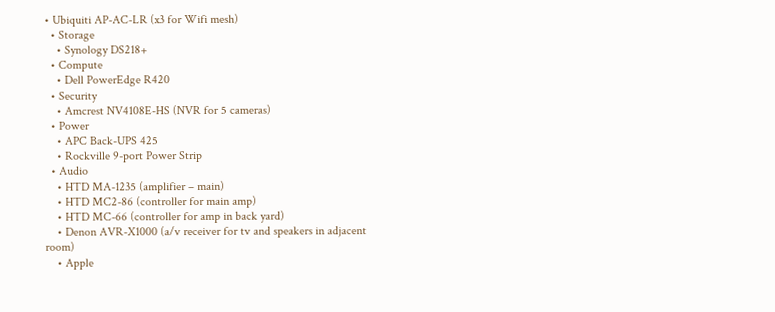• Ubiquiti AP-AC-LR (x3 for Wifi mesh)
  • Storage
    • Synology DS218+
  • Compute
    • Dell PowerEdge R420
  • Security
    • Amcrest NV4108E-HS (NVR for 5 cameras)
  • Power
    • APC Back-UPS 425
    • Rockville 9-port Power Strip
  • Audio
    • HTD MA-1235 (amplifier – main)
    • HTD MC2-86 (controller for main amp)
    • HTD MC-66 (controller for amp in back yard)
    • Denon AVR-X1000 (a/v receiver for tv and speakers in adjacent room)
    • Apple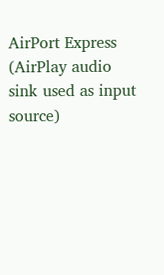AirPort Express (AirPlay audio sink used as input source)